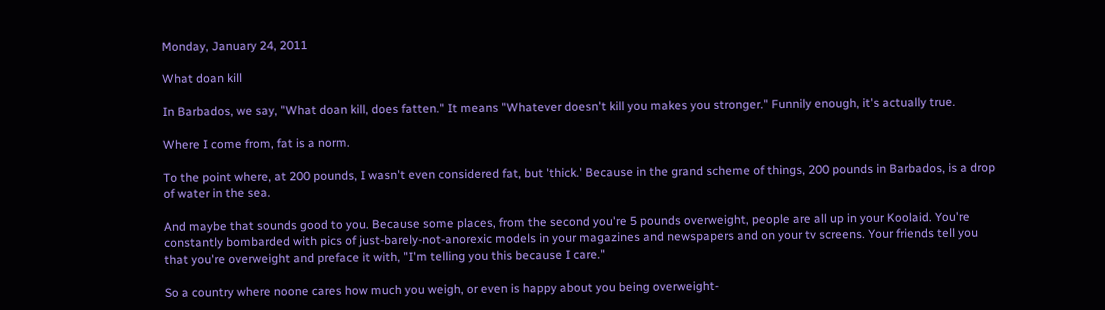Monday, January 24, 2011

What doan kill

In Barbados, we say, "What doan kill, does fatten." It means "Whatever doesn't kill you makes you stronger." Funnily enough, it's actually true.

Where I come from, fat is a norm.

To the point where, at 200 pounds, I wasn't even considered fat, but 'thick.' Because in the grand scheme of things, 200 pounds in Barbados, is a drop of water in the sea.

And maybe that sounds good to you. Because some places, from the second you're 5 pounds overweight, people are all up in your Koolaid. You're constantly bombarded with pics of just-barely-not-anorexic models in your magazines and newspapers and on your tv screens. Your friends tell you that you're overweight and preface it with, "I'm telling you this because I care."

So a country where noone cares how much you weigh, or even is happy about you being overweight-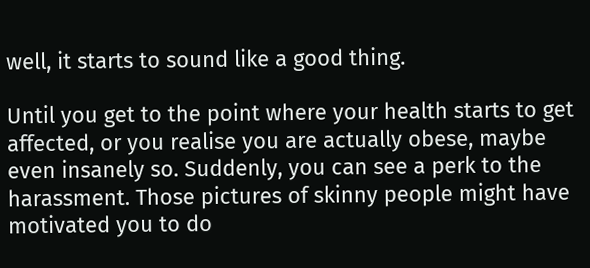well, it starts to sound like a good thing.

Until you get to the point where your health starts to get affected, or you realise you are actually obese, maybe even insanely so. Suddenly, you can see a perk to the harassment. Those pictures of skinny people might have motivated you to do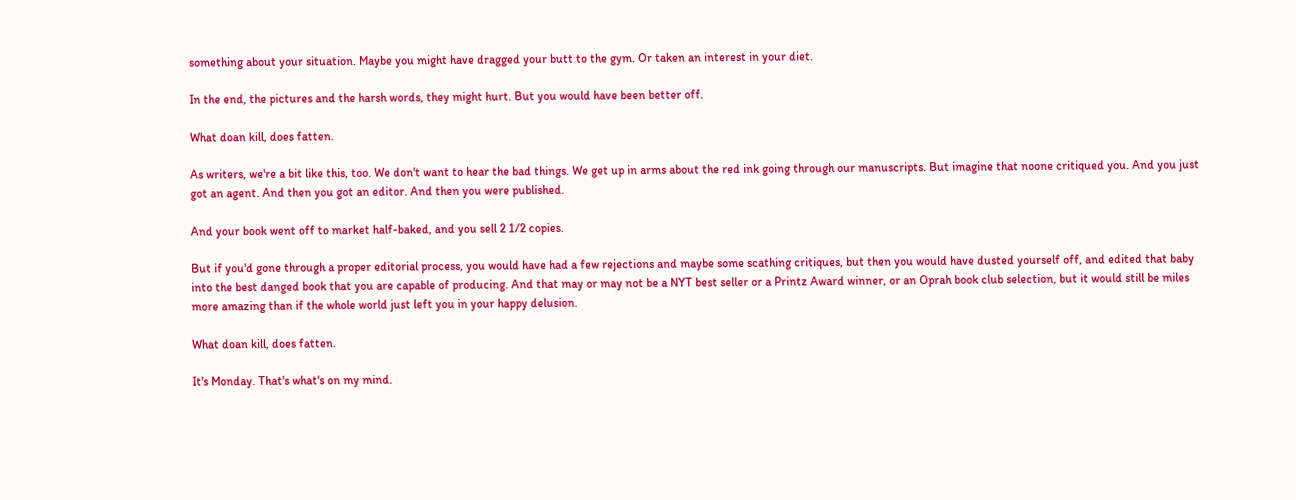something about your situation. Maybe you might have dragged your butt to the gym. Or taken an interest in your diet.

In the end, the pictures and the harsh words, they might hurt. But you would have been better off.

What doan kill, does fatten.

As writers, we're a bit like this, too. We don't want to hear the bad things. We get up in arms about the red ink going through our manuscripts. But imagine that noone critiqued you. And you just got an agent. And then you got an editor. And then you were published.

And your book went off to market half-baked, and you sell 2 1/2 copies.

But if you'd gone through a proper editorial process, you would have had a few rejections and maybe some scathing critiques, but then you would have dusted yourself off, and edited that baby into the best danged book that you are capable of producing. And that may or may not be a NYT best seller or a Printz Award winner, or an Oprah book club selection, but it would still be miles more amazing than if the whole world just left you in your happy delusion.

What doan kill, does fatten.

It's Monday. That's what's on my mind.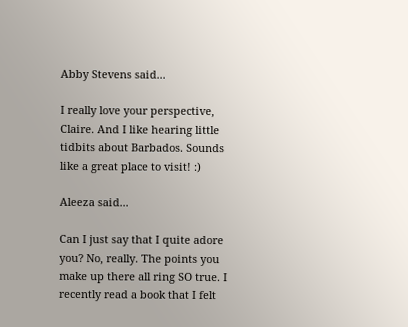Abby Stevens said...

I really love your perspective, Claire. And I like hearing little tidbits about Barbados. Sounds like a great place to visit! :)

Aleeza said...

Can I just say that I quite adore you? No, really. The points you make up there all ring SO true. I recently read a book that I felt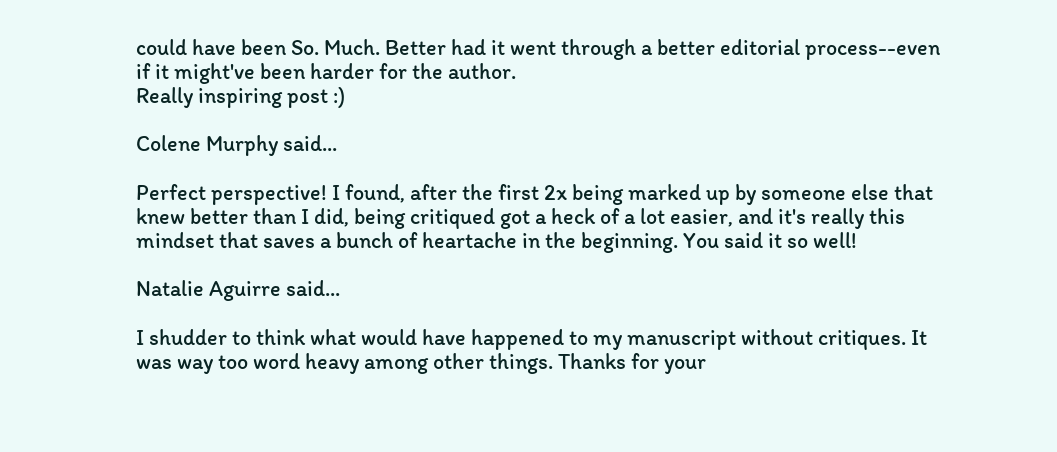could have been So. Much. Better had it went through a better editorial process--even if it might've been harder for the author.
Really inspiring post :)

Colene Murphy said...

Perfect perspective! I found, after the first 2x being marked up by someone else that knew better than I did, being critiqued got a heck of a lot easier, and it's really this mindset that saves a bunch of heartache in the beginning. You said it so well!

Natalie Aguirre said...

I shudder to think what would have happened to my manuscript without critiques. It was way too word heavy among other things. Thanks for your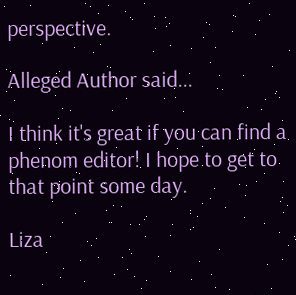perspective.

Alleged Author said...

I think it's great if you can find a phenom editor! I hope to get to that point some day.

Liza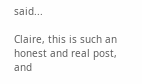said...

Claire, this is such an honest and real post, and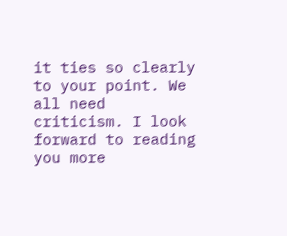it ties so clearly to your point. We all need criticism. I look forward to reading you more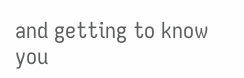and getting to know you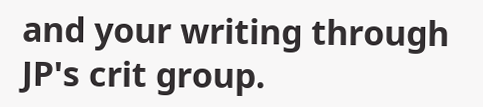and your writing through JP's crit group.